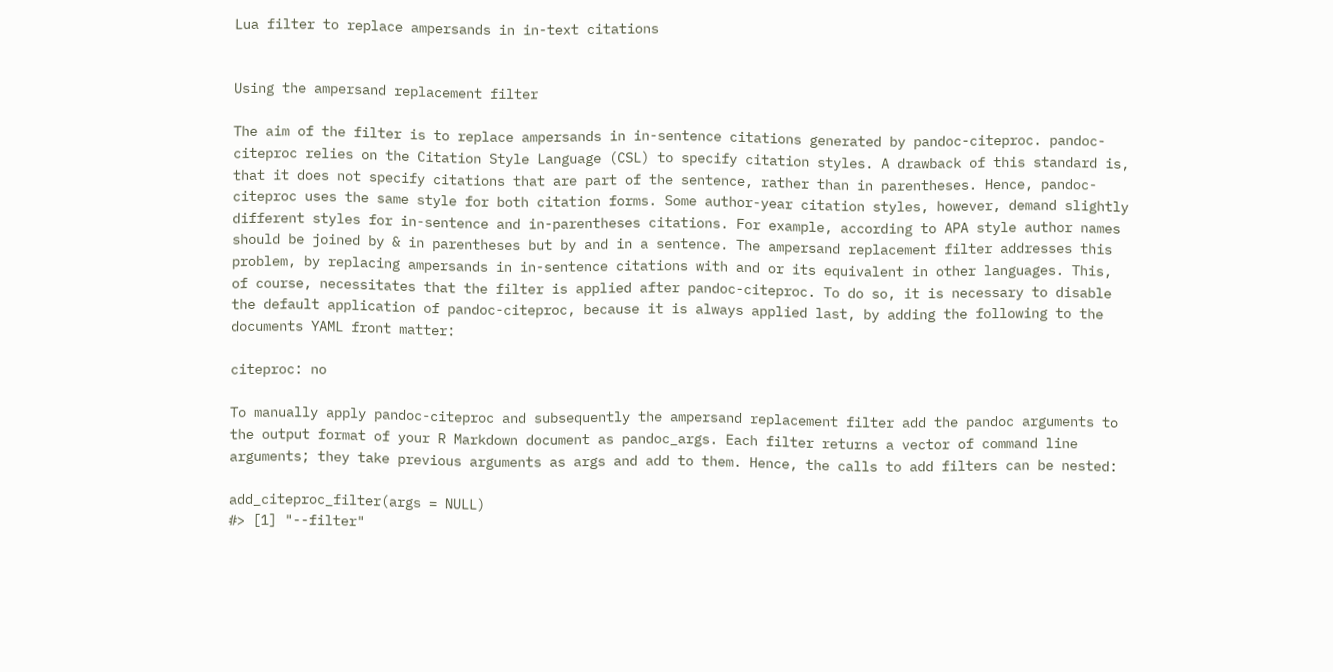Lua filter to replace ampersands in in-text citations


Using the ampersand replacement filter

The aim of the filter is to replace ampersands in in-sentence citations generated by pandoc-citeproc. pandoc-citeproc relies on the Citation Style Language (CSL) to specify citation styles. A drawback of this standard is, that it does not specify citations that are part of the sentence, rather than in parentheses. Hence, pandoc-citeproc uses the same style for both citation forms. Some author-year citation styles, however, demand slightly different styles for in-sentence and in-parentheses citations. For example, according to APA style author names should be joined by & in parentheses but by and in a sentence. The ampersand replacement filter addresses this problem, by replacing ampersands in in-sentence citations with and or its equivalent in other languages. This, of course, necessitates that the filter is applied after pandoc-citeproc. To do so, it is necessary to disable the default application of pandoc-citeproc, because it is always applied last, by adding the following to the documents YAML front matter:

citeproc: no

To manually apply pandoc-citeproc and subsequently the ampersand replacement filter add the pandoc arguments to the output format of your R Markdown document as pandoc_args. Each filter returns a vector of command line arguments; they take previous arguments as args and add to them. Hence, the calls to add filters can be nested:

add_citeproc_filter(args = NULL)
#> [1] "--filter"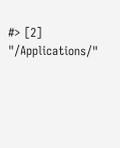#> [2] "/Applications/"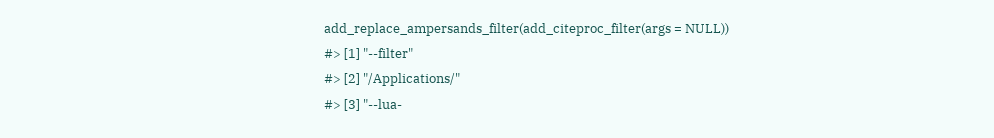add_replace_ampersands_filter(add_citeproc_filter(args = NULL))
#> [1] "--filter"
#> [2] "/Applications/"
#> [3] "--lua-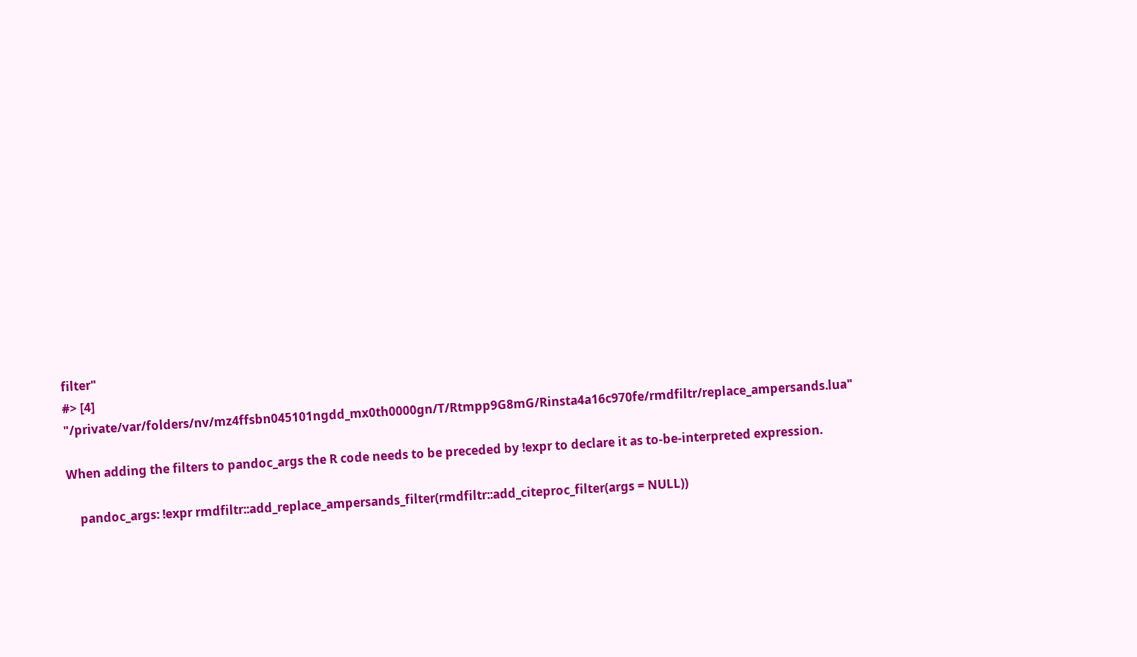filter"
#> [4] "/private/var/folders/nv/mz4ffsbn045101ngdd_mx0th0000gn/T/Rtmpp9G8mG/Rinsta4a16c970fe/rmdfiltr/replace_ampersands.lua"

When adding the filters to pandoc_args the R code needs to be preceded by !expr to declare it as to-be-interpreted expression.

    pandoc_args: !expr rmdfiltr::add_replace_ampersands_filter(rmdfiltr::add_citeproc_filter(args = NULL))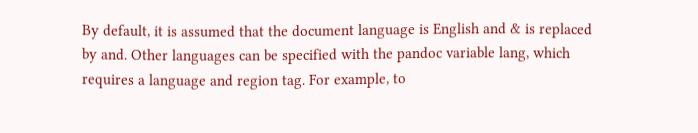By default, it is assumed that the document language is English and & is replaced by and. Other languages can be specified with the pandoc variable lang, which requires a language and region tag. For example, to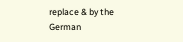replace & by the German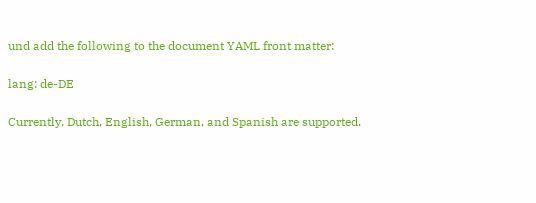und add the following to the document YAML front matter:

lang: de-DE

Currently, Dutch, English, German, and Spanish are supported.